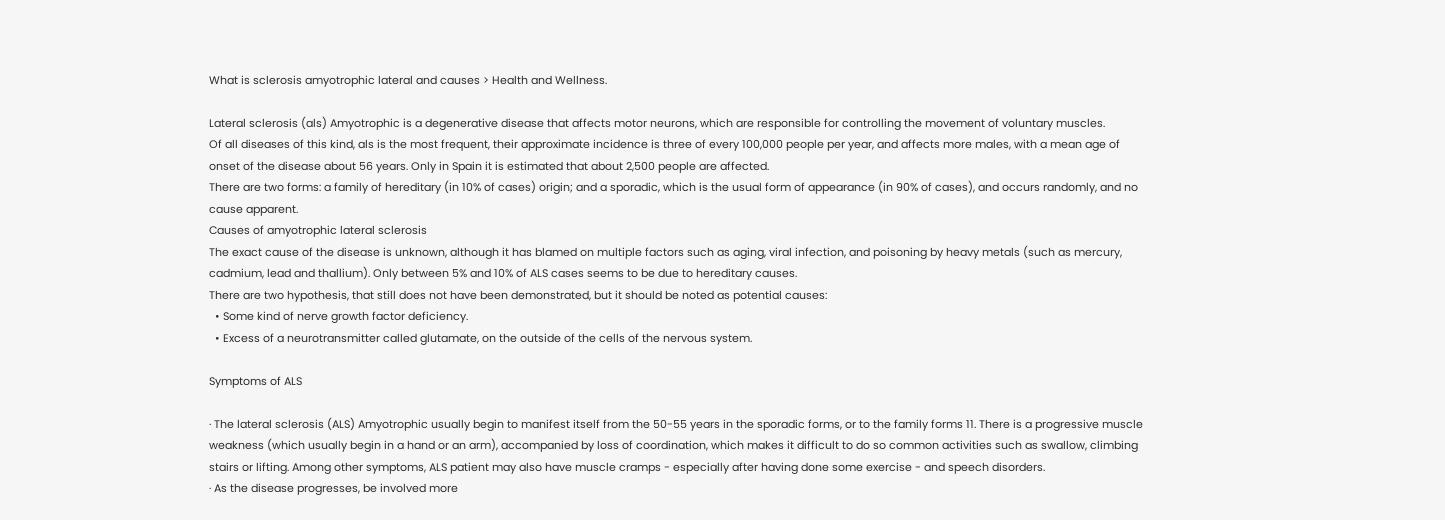What is sclerosis amyotrophic lateral and causes > Health and Wellness.

Lateral sclerosis (als) Amyotrophic is a degenerative disease that affects motor neurons, which are responsible for controlling the movement of voluntary muscles.
Of all diseases of this kind, als is the most frequent, their approximate incidence is three of every 100,000 people per year, and affects more males, with a mean age of onset of the disease about 56 years. Only in Spain it is estimated that about 2,500 people are affected.
There are two forms: a family of hereditary (in 10% of cases) origin; and a sporadic, which is the usual form of appearance (in 90% of cases), and occurs randomly, and no cause apparent.
Causes of amyotrophic lateral sclerosis
The exact cause of the disease is unknown, although it has blamed on multiple factors such as aging, viral infection, and poisoning by heavy metals (such as mercury, cadmium, lead and thallium). Only between 5% and 10% of ALS cases seems to be due to hereditary causes.
There are two hypothesis, that still does not have been demonstrated, but it should be noted as potential causes:
  • Some kind of nerve growth factor deficiency.
  • Excess of a neurotransmitter called glutamate, on the outside of the cells of the nervous system.

Symptoms of ALS

· The lateral sclerosis (ALS) Amyotrophic usually begin to manifest itself from the 50-55 years in the sporadic forms, or to the family forms 11. There is a progressive muscle weakness (which usually begin in a hand or an arm), accompanied by loss of coordination, which makes it difficult to do so common activities such as swallow, climbing stairs or lifting. Among other symptoms, ALS patient may also have muscle cramps - especially after having done some exercise - and speech disorders.
· As the disease progresses, be involved more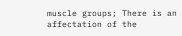muscle groups; There is an affectation of the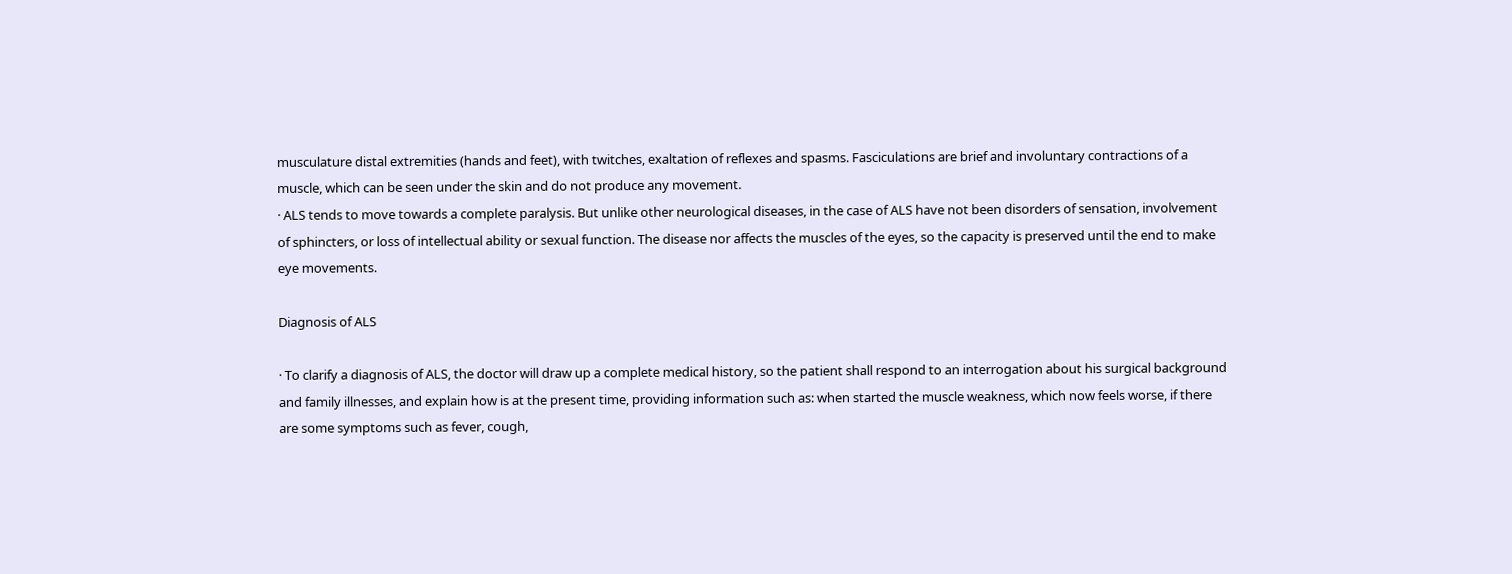musculature distal extremities (hands and feet), with twitches, exaltation of reflexes and spasms. Fasciculations are brief and involuntary contractions of a muscle, which can be seen under the skin and do not produce any movement.
· ALS tends to move towards a complete paralysis. But unlike other neurological diseases, in the case of ALS have not been disorders of sensation, involvement of sphincters, or loss of intellectual ability or sexual function. The disease nor affects the muscles of the eyes, so the capacity is preserved until the end to make eye movements.

Diagnosis of ALS

· To clarify a diagnosis of ALS, the doctor will draw up a complete medical history, so the patient shall respond to an interrogation about his surgical background and family illnesses, and explain how is at the present time, providing information such as: when started the muscle weakness, which now feels worse, if there are some symptoms such as fever, cough,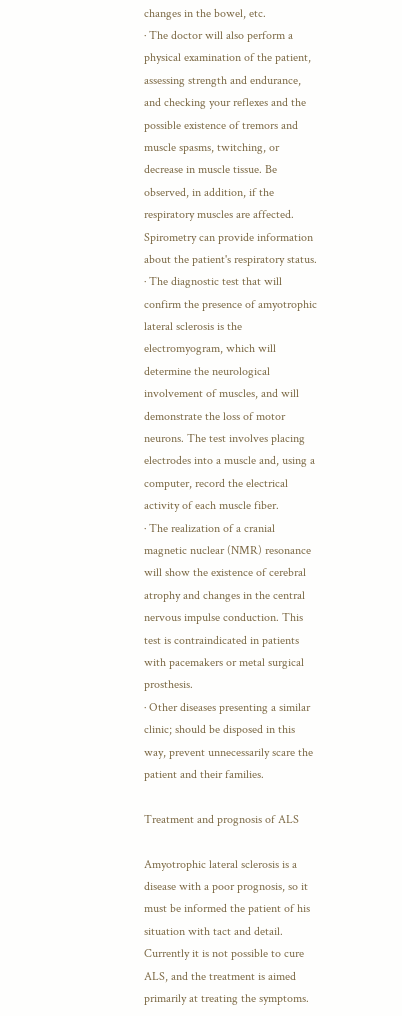changes in the bowel, etc.
· The doctor will also perform a physical examination of the patient, assessing strength and endurance, and checking your reflexes and the possible existence of tremors and muscle spasms, twitching, or decrease in muscle tissue. Be observed, in addition, if the respiratory muscles are affected. Spirometry can provide information about the patient's respiratory status.
· The diagnostic test that will confirm the presence of amyotrophic lateral sclerosis is the electromyogram, which will determine the neurological involvement of muscles, and will demonstrate the loss of motor neurons. The test involves placing electrodes into a muscle and, using a computer, record the electrical activity of each muscle fiber.
· The realization of a cranial magnetic nuclear (NMR) resonance will show the existence of cerebral atrophy and changes in the central nervous impulse conduction. This test is contraindicated in patients with pacemakers or metal surgical prosthesis.
· Other diseases presenting a similar clinic; should be disposed in this way, prevent unnecessarily scare the patient and their families.

Treatment and prognosis of ALS

Amyotrophic lateral sclerosis is a disease with a poor prognosis, so it must be informed the patient of his situation with tact and detail. Currently it is not possible to cure ALS, and the treatment is aimed primarily at treating the symptoms.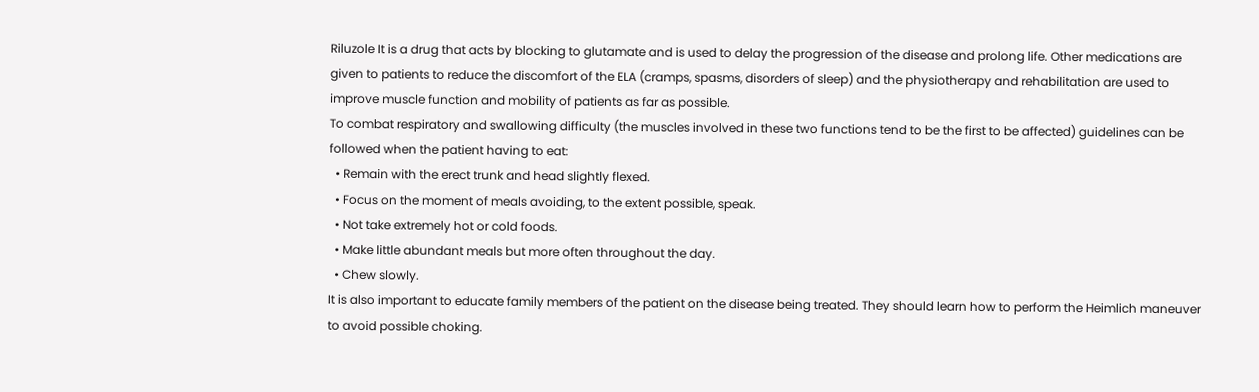Riluzole It is a drug that acts by blocking to glutamate and is used to delay the progression of the disease and prolong life. Other medications are given to patients to reduce the discomfort of the ELA (cramps, spasms, disorders of sleep) and the physiotherapy and rehabilitation are used to improve muscle function and mobility of patients as far as possible.
To combat respiratory and swallowing difficulty (the muscles involved in these two functions tend to be the first to be affected) guidelines can be followed when the patient having to eat:
  • Remain with the erect trunk and head slightly flexed.
  • Focus on the moment of meals avoiding, to the extent possible, speak.
  • Not take extremely hot or cold foods.
  • Make little abundant meals but more often throughout the day.
  • Chew slowly.
It is also important to educate family members of the patient on the disease being treated. They should learn how to perform the Heimlich maneuver to avoid possible choking.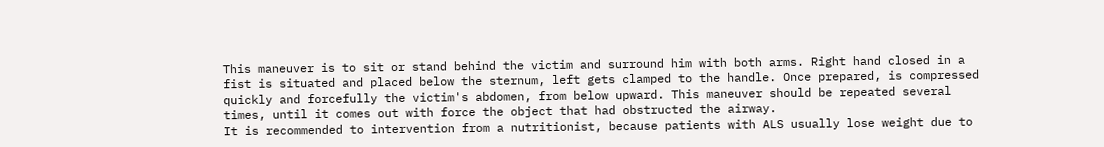This maneuver is to sit or stand behind the victim and surround him with both arms. Right hand closed in a fist is situated and placed below the sternum, left gets clamped to the handle. Once prepared, is compressed quickly and forcefully the victim's abdomen, from below upward. This maneuver should be repeated several times, until it comes out with force the object that had obstructed the airway.
It is recommended to intervention from a nutritionist, because patients with ALS usually lose weight due to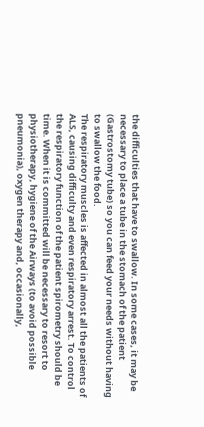the difficulties that have to swallow. In some cases, it may be necessary to place a tube in the stomach of the patient (Gastrostomy tube) so you can feed your needs without having to swallow the food.
The respiratory muscles is affected in almost all the patients of ALS, causing difficulty and even respiratory arrest. To control the respiratory function of the patient spirometry should be time. When it is committed will be necessary to resort to physiotherapy, hygiene of the Airways (to avoid possible pneumonia), oxygen therapy and, occasionally,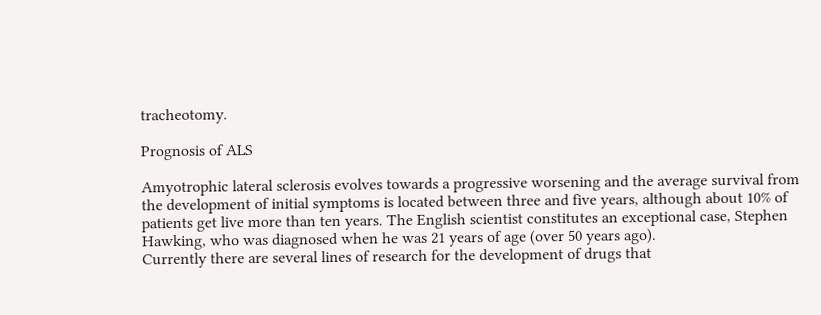tracheotomy.

Prognosis of ALS

Amyotrophic lateral sclerosis evolves towards a progressive worsening and the average survival from the development of initial symptoms is located between three and five years, although about 10% of patients get live more than ten years. The English scientist constitutes an exceptional case, Stephen Hawking, who was diagnosed when he was 21 years of age (over 50 years ago).
Currently there are several lines of research for the development of drugs that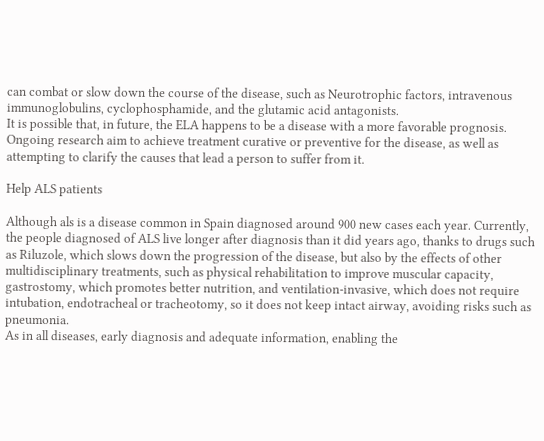can combat or slow down the course of the disease, such as Neurotrophic factors, intravenous immunoglobulins, cyclophosphamide, and the glutamic acid antagonists.
It is possible that, in future, the ELA happens to be a disease with a more favorable prognosis. Ongoing research aim to achieve treatment curative or preventive for the disease, as well as attempting to clarify the causes that lead a person to suffer from it.

Help ALS patients

Although als is a disease common in Spain diagnosed around 900 new cases each year. Currently, the people diagnosed of ALS live longer after diagnosis than it did years ago, thanks to drugs such as Riluzole, which slows down the progression of the disease, but also by the effects of other multidisciplinary treatments, such as physical rehabilitation to improve muscular capacity, gastrostomy, which promotes better nutrition, and ventilation-invasive, which does not require intubation, endotracheal or tracheotomy, so it does not keep intact airway, avoiding risks such as pneumonia.
As in all diseases, early diagnosis and adequate information, enabling the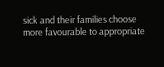sick and their families choose more favourable to appropriate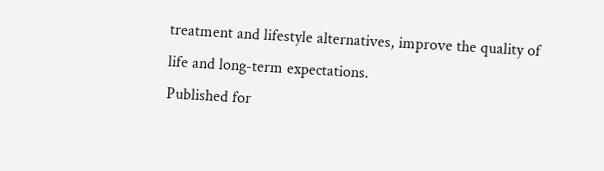treatment and lifestyle alternatives, improve the quality of life and long-term expectations.
Published for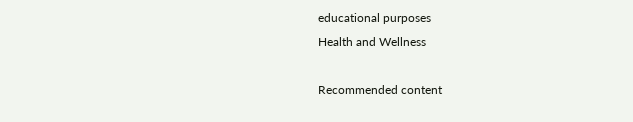educational purposes
Health and Wellness

Recommended content